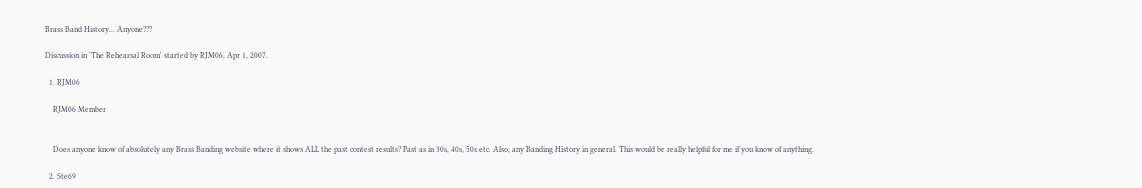Brass Band History... Anyone???

Discussion in 'The Rehearsal Room' started by RJM06, Apr 1, 2007.

  1. RJM06

    RJM06 Member


    Does anyone know of absolutely any Brass Banding website where it shows ALL the past contest results? Past as in 30s, 40s, 50s etc. Also, any Banding History in general. This would be really helpful for me if you know of anything.

  2. Ste69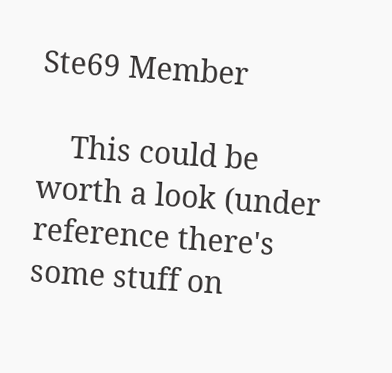Ste69 Member

    This could be worth a look (under reference there's some stuff on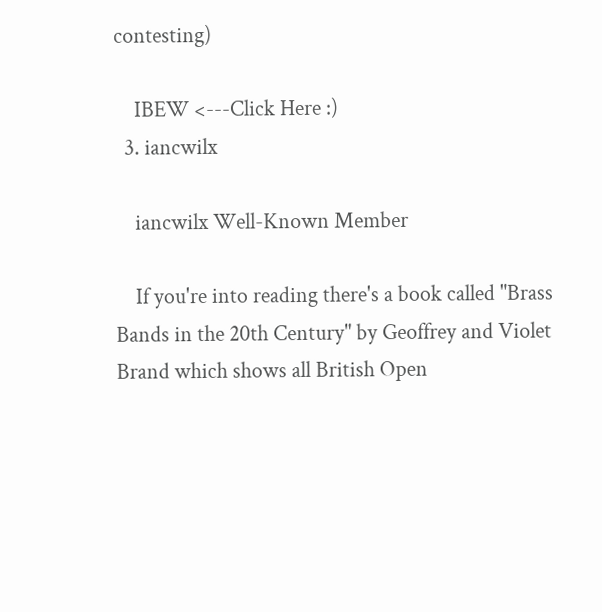contesting)

    IBEW <---Click Here :)
  3. iancwilx

    iancwilx Well-Known Member

    If you're into reading there's a book called "Brass Bands in the 20th Century" by Geoffrey and Violet Brand which shows all British Open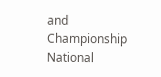and Championship National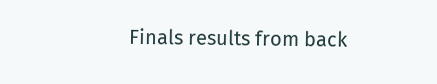Finals results from back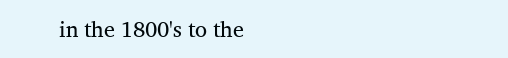in the 1800's to the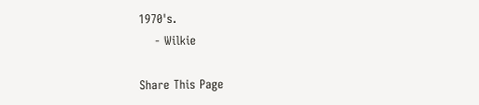1970's.
    - Wilkie

Share This Page